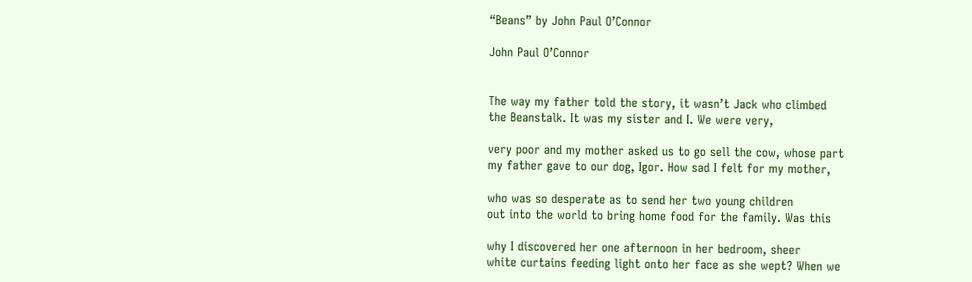“Beans” by John Paul O’Connor

John Paul O’Connor


The way my father told the story, it wasn’t Jack who climbed
the Beanstalk. It was my sister and I. We were very,

very poor and my mother asked us to go sell the cow, whose part
my father gave to our dog, Igor. How sad I felt for my mother,

who was so desperate as to send her two young children
out into the world to bring home food for the family. Was this

why I discovered her one afternoon in her bedroom, sheer
white curtains feeding light onto her face as she wept? When we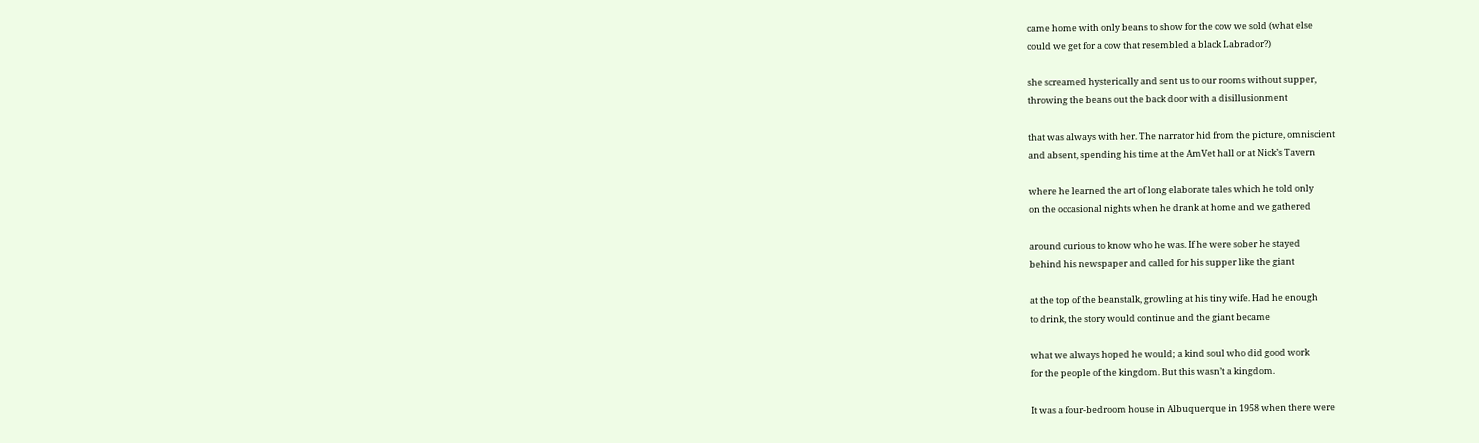came home with only beans to show for the cow we sold (what else
could we get for a cow that resembled a black Labrador?)

she screamed hysterically and sent us to our rooms without supper,
throwing the beans out the back door with a disillusionment

that was always with her. The narrator hid from the picture, omniscient
and absent, spending his time at the AmVet hall or at Nick’s Tavern

where he learned the art of long elaborate tales which he told only
on the occasional nights when he drank at home and we gathered

around curious to know who he was. If he were sober he stayed
behind his newspaper and called for his supper like the giant

at the top of the beanstalk, growling at his tiny wife. Had he enough
to drink, the story would continue and the giant became

what we always hoped he would; a kind soul who did good work
for the people of the kingdom. But this wasn’t a kingdom.

It was a four-bedroom house in Albuquerque in 1958 when there were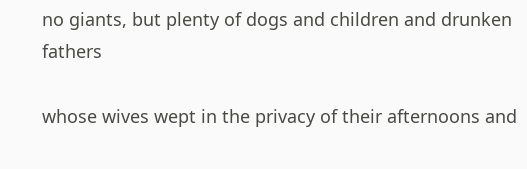no giants, but plenty of dogs and children and drunken fathers

whose wives wept in the privacy of their afternoons and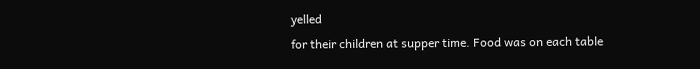yelled
for their children at supper time. Food was on each table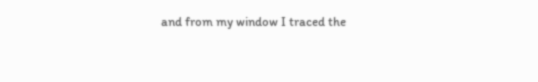and from my window I traced the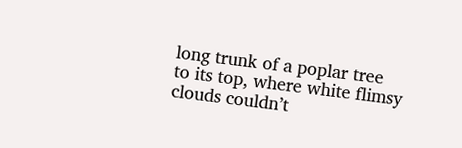long trunk of a poplar tree
to its top, where white flimsy clouds couldn’t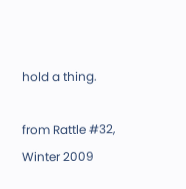hold a thing.

from Rattle #32, Winter 2009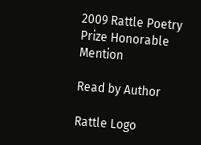2009 Rattle Poetry Prize Honorable Mention

Read by Author

Rattle Logo